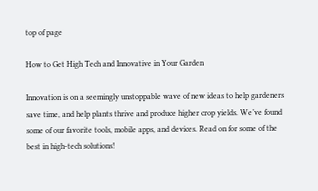top of page

How to Get High Tech and Innovative in Your Garden

Innovation is on a seemingly unstoppable wave of new ideas to help gardeners save time, and help plants thrive and produce higher crop yields. We’ve found some of our favorite tools, mobile apps, and devices. Read on for some of the best in high-tech solutions!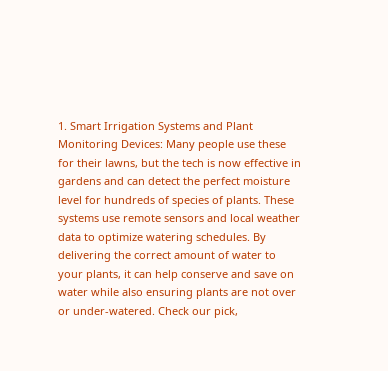1. Smart Irrigation Systems and Plant Monitoring Devices: Many people use these for their lawns, but the tech is now effective in gardens and can detect the perfect moisture level for hundreds of species of plants. These systems use remote sensors and local weather data to optimize watering schedules. By delivering the correct amount of water to your plants, it can help conserve and save on water while also ensuring plants are not over or under-watered. Check our pick,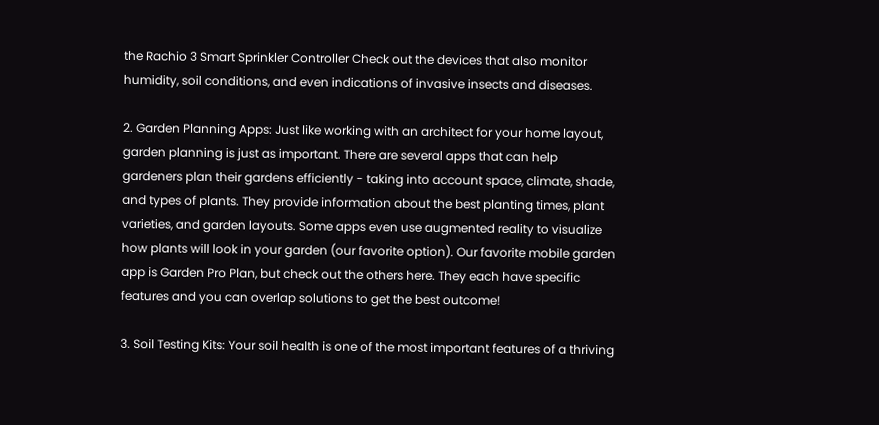the Rachio 3 Smart Sprinkler Controller Check out the devices that also monitor humidity, soil conditions, and even indications of invasive insects and diseases.

2. Garden Planning Apps: Just like working with an architect for your home layout, garden planning is just as important. There are several apps that can help gardeners plan their gardens efficiently - taking into account space, climate, shade, and types of plants. They provide information about the best planting times, plant varieties, and garden layouts. Some apps even use augmented reality to visualize how plants will look in your garden (our favorite option). Our favorite mobile garden app is Garden Pro Plan, but check out the others here. They each have specific features and you can overlap solutions to get the best outcome!

3. Soil Testing Kits: Your soil health is one of the most important features of a thriving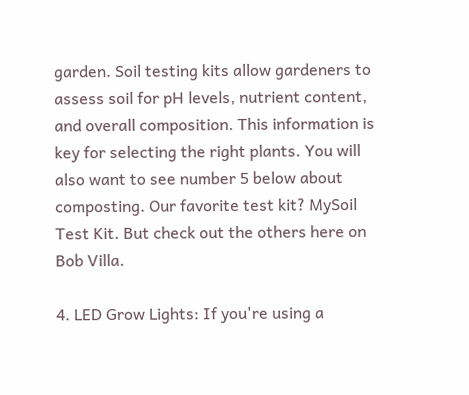garden. Soil testing kits allow gardeners to assess soil for pH levels, nutrient content, and overall composition. This information is key for selecting the right plants. You will also want to see number 5 below about composting. Our favorite test kit? MySoil Test Kit. But check out the others here on Bob Villa.

4. LED Grow Lights: If you're using a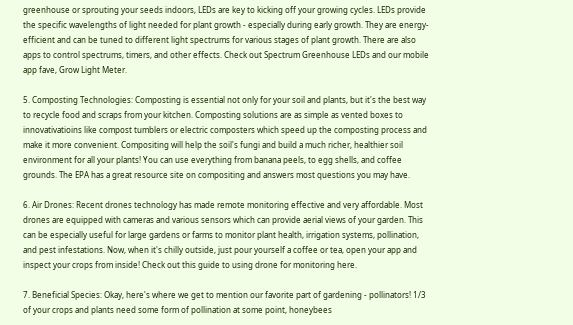greenhouse or sprouting your seeds indoors, LEDs are key to kicking off your growing cycles. LEDs provide the specific wavelengths of light needed for plant growth - especially during early growth. They are energy-efficient and can be tuned to different light spectrums for various stages of plant growth. There are also apps to control spectrums, timers, and other effects. Check out Spectrum Greenhouse LEDs and our mobile app fave, Grow Light Meter.

5. Composting Technologies: Composting is essential not only for your soil and plants, but it's the best way to recycle food and scraps from your kitchen. Composting solutions are as simple as vented boxes to innovativatioins like compost tumblers or electric composters which speed up the composting process and make it more convenient. Compositing will help the soil's fungi and build a much richer, healthier soil environment for all your plants! You can use everything from banana peels, to egg shells, and coffee grounds. The EPA has a great resource site on compositing and answers most questions you may have.

6. Air Drones: Recent drones technology has made remote monitoring effective and very affordable. Most drones are equipped with cameras and various sensors which can provide aerial views of your garden. This can be especially useful for large gardens or farms to monitor plant health, irrigation systems, pollination, and pest infestations. Now, when it's chilly outside, just pour yourself a coffee or tea, open your app and inspect your crops from inside! Check out this guide to using drone for monitoring here.

7. Beneficial Species: Okay, here's where we get to mention our favorite part of gardening - pollinators! 1/3 of your crops and plants need some form of pollination at some point, honeybees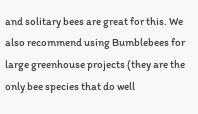and solitary bees are great for this. We also recommend using Bumblebees for large greenhouse projects (they are the only bee species that do well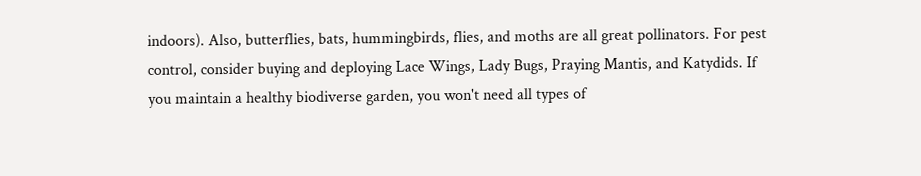indoors). Also, butterflies, bats, hummingbirds, flies, and moths are all great pollinators. For pest control, consider buying and deploying Lace Wings, Lady Bugs, Praying Mantis, and Katydids. If you maintain a healthy biodiverse garden, you won't need all types of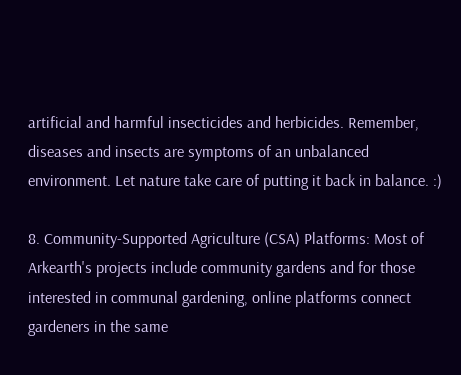artificial and harmful insecticides and herbicides. Remember, diseases and insects are symptoms of an unbalanced environment. Let nature take care of putting it back in balance. :)

8. Community-Supported Agriculture (CSA) Platforms: Most of Arkearth's projects include community gardens and for those interested in communal gardening, online platforms connect gardeners in the same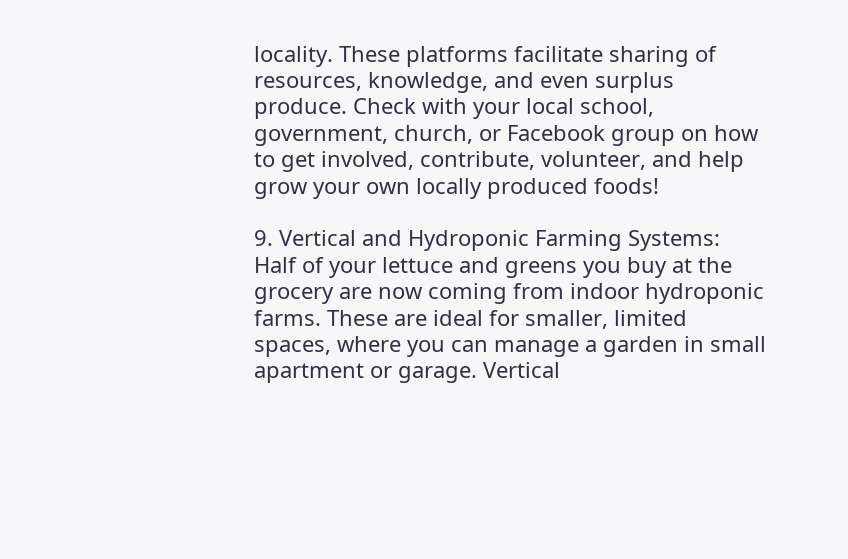locality. These platforms facilitate sharing of resources, knowledge, and even surplus produce. Check with your local school, government, church, or Facebook group on how to get involved, contribute, volunteer, and help grow your own locally produced foods!

9. Vertical and Hydroponic Farming Systems: Half of your lettuce and greens you buy at the grocery are now coming from indoor hydroponic farms. These are ideal for smaller, limited spaces, where you can manage a garden in small apartment or garage. Vertical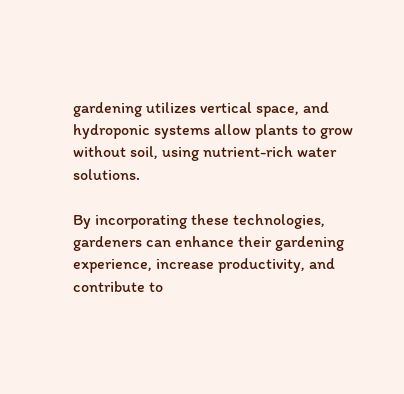gardening utilizes vertical space, and hydroponic systems allow plants to grow without soil, using nutrient-rich water solutions.

By incorporating these technologies, gardeners can enhance their gardening experience, increase productivity, and contribute to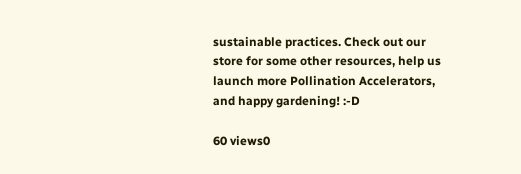sustainable practices. Check out our store for some other resources, help us launch more Pollination Accelerators, and happy gardening! :-D

60 views0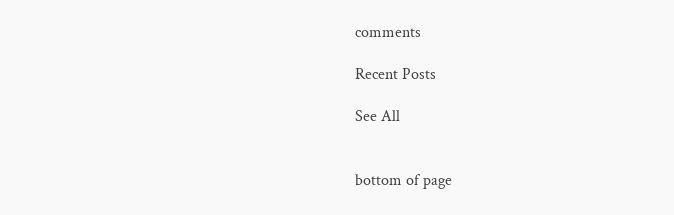comments

Recent Posts

See All


bottom of page